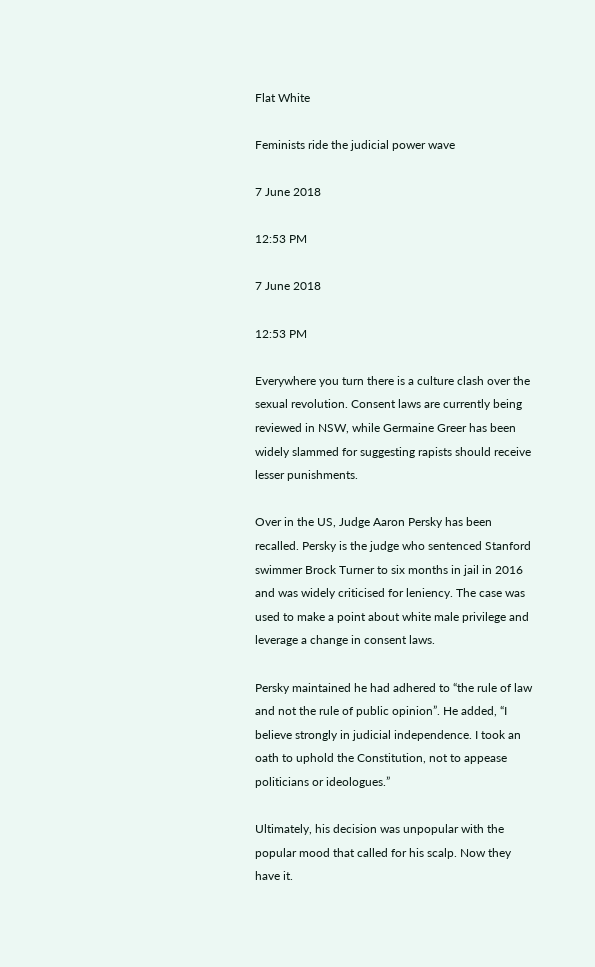Flat White

Feminists ride the judicial power wave

7 June 2018

12:53 PM

7 June 2018

12:53 PM

Everywhere you turn there is a culture clash over the sexual revolution. Consent laws are currently being reviewed in NSW, while Germaine Greer has been widely slammed for suggesting rapists should receive lesser punishments.

Over in the US, Judge Aaron Persky has been recalled. Persky is the judge who sentenced Stanford swimmer Brock Turner to six months in jail in 2016 and was widely criticised for leniency. The case was used to make a point about white male privilege and leverage a change in consent laws.

Persky maintained he had adhered to “the rule of law and not the rule of public opinion”. He added, “I believe strongly in judicial independence. I took an oath to uphold the Constitution, not to appease politicians or ideologues.”

Ultimately, his decision was unpopular with the popular mood that called for his scalp. Now they have it.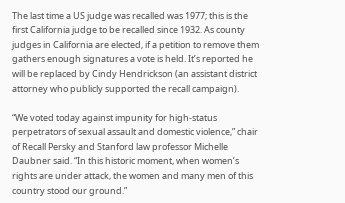The last time a US judge was recalled was 1977; this is the first California judge to be recalled since 1932. As county judges in California are elected, if a petition to remove them gathers enough signatures a vote is held. It’s reported he will be replaced by Cindy Hendrickson (an assistant district attorney who publicly supported the recall campaign).

“We voted today against impunity for high-status perpetrators of sexual assault and domestic violence,” chair of Recall Persky and Stanford law professor Michelle Daubner said. “In this historic moment, when women’s rights are under attack, the women and many men of this country stood our ground.”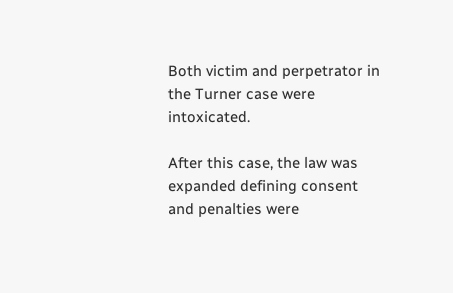Both victim and perpetrator in the Turner case were intoxicated.

After this case, the law was expanded defining consent and penalties were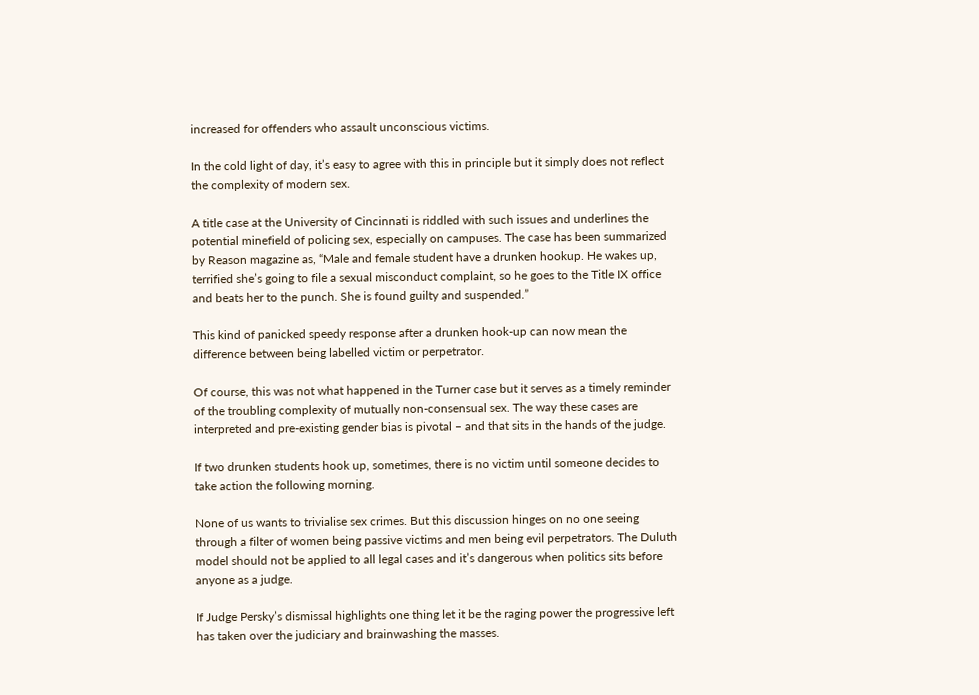increased for offenders who assault unconscious victims.

In the cold light of day, it’s easy to agree with this in principle but it simply does not reflect the complexity of modern sex.

A title case at the University of Cincinnati is riddled with such issues and underlines the potential minefield of policing sex, especially on campuses. The case has been summarized by Reason magazine as, “Male and female student have a drunken hookup. He wakes up, terrified she’s going to file a sexual misconduct complaint, so he goes to the Title IX office and beats her to the punch. She is found guilty and suspended.”

This kind of panicked speedy response after a drunken hook-up can now mean the difference between being labelled victim or perpetrator.

Of course, this was not what happened in the Turner case but it serves as a timely reminder of the troubling complexity of mutually non-consensual sex. The way these cases are interpreted and pre-existing gender bias is pivotal – and that sits in the hands of the judge.

If two drunken students hook up, sometimes, there is no victim until someone decides to take action the following morning.

None of us wants to trivialise sex crimes. But this discussion hinges on no one seeing through a filter of women being passive victims and men being evil perpetrators. The Duluth model should not be applied to all legal cases and it’s dangerous when politics sits before anyone as a judge.

If Judge Persky’s dismissal highlights one thing let it be the raging power the progressive left has taken over the judiciary and brainwashing the masses.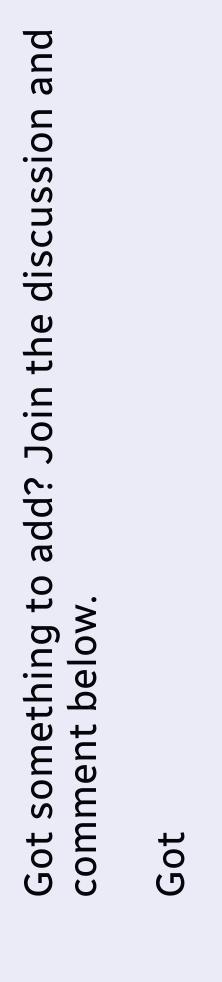Got something to add? Join the discussion and comment below.

Got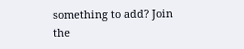something to add? Join the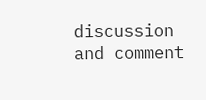discussion and comment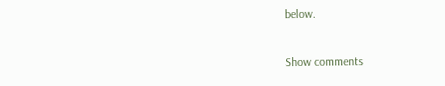below.

Show comments